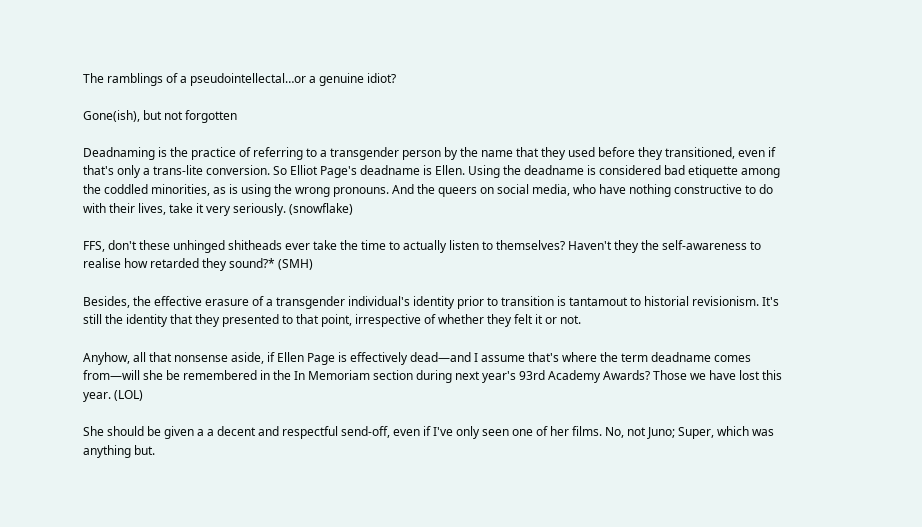The ramblings of a pseudointellectal…or a genuine idiot?

Gone(ish), but not forgotten

Deadnaming is the practice of referring to a transgender person by the name that they used before they transitioned, even if that's only a trans-lite conversion. So Elliot Page's deadname is Ellen. Using the deadname is considered bad etiquette among the coddled minorities, as is using the wrong pronouns. And the queers on social media, who have nothing constructive to do with their lives, take it very seriously. (snowflake)

FFS, don't these unhinged shitheads ever take the time to actually listen to themselves? Haven't they the self-awareness to realise how retarded they sound?* (SMH)

Besides, the effective erasure of a transgender individual's identity prior to transition is tantamout to historial revisionism. It's still the identity that they presented to that point, irrespective of whether they felt it or not.

Anyhow, all that nonsense aside, if Ellen Page is effectively dead—and I assume that's where the term deadname comes from—will she be remembered in the In Memoriam section during next year's 93rd Academy Awards? Those we have lost this year. (LOL)

She should be given a a decent and respectful send-off, even if I've only seen one of her films. No, not Juno; Super, which was anything but.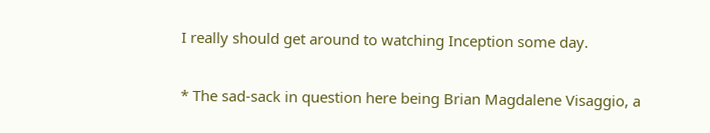I really should get around to watching Inception some day.

* The sad-sack in question here being Brian Magdalene Visaggio, a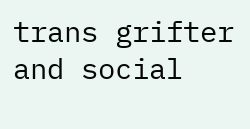trans grifter and social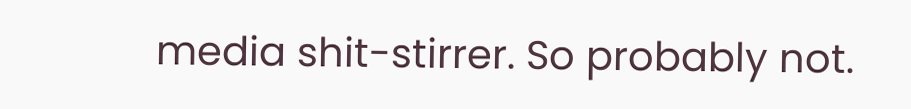media shit-stirrer. So probably not.